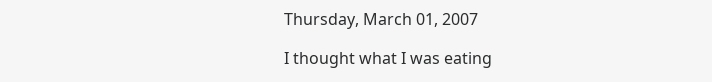Thursday, March 01, 2007

I thought what I was eating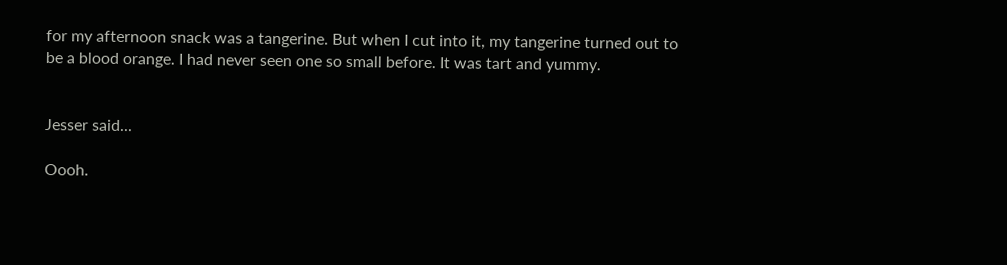for my afternoon snack was a tangerine. But when I cut into it, my tangerine turned out to be a blood orange. I had never seen one so small before. It was tart and yummy.


Jesser said...

Oooh.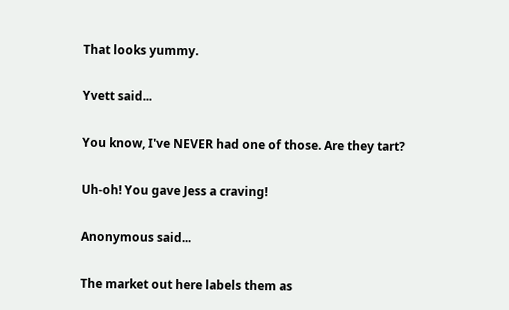That looks yummy.

Yvett said...

You know, I've NEVER had one of those. Are they tart?

Uh-oh! You gave Jess a craving!

Anonymous said...

The market out here labels them as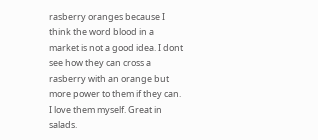rasberry oranges because I think the word blood in a market is not a good idea. I dont see how they can cross a rasberry with an orange but more power to them if they can. I love them myself. Great in salads.